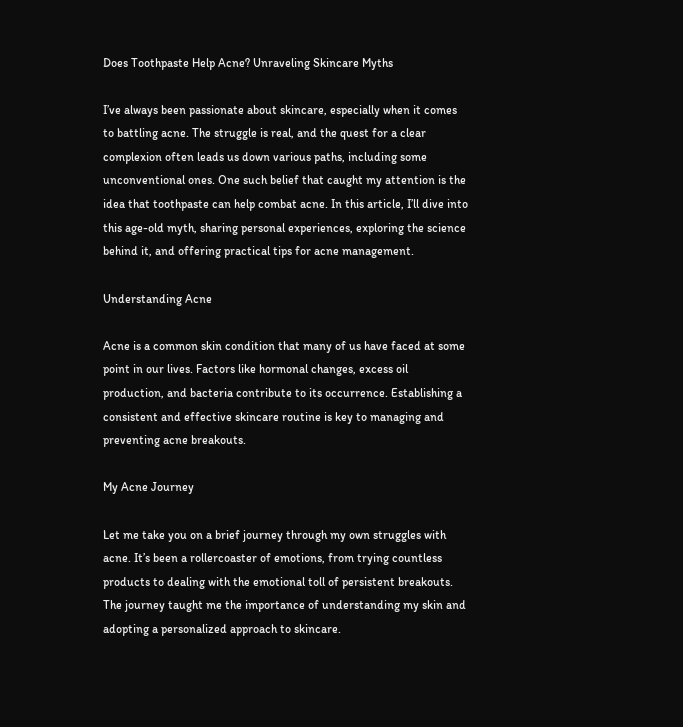Does Toothpaste Help Acne? Unraveling Skincare Myths

I’ve always been passionate about skincare, especially when it comes to battling acne. The struggle is real, and the quest for a clear complexion often leads us down various paths, including some unconventional ones. One such belief that caught my attention is the idea that toothpaste can help combat acne. In this article, I’ll dive into this age-old myth, sharing personal experiences, exploring the science behind it, and offering practical tips for acne management.

Understanding Acne

Acne is a common skin condition that many of us have faced at some point in our lives. Factors like hormonal changes, excess oil production, and bacteria contribute to its occurrence. Establishing a consistent and effective skincare routine is key to managing and preventing acne breakouts.

My Acne Journey

Let me take you on a brief journey through my own struggles with acne. It’s been a rollercoaster of emotions, from trying countless products to dealing with the emotional toll of persistent breakouts. The journey taught me the importance of understanding my skin and adopting a personalized approach to skincare.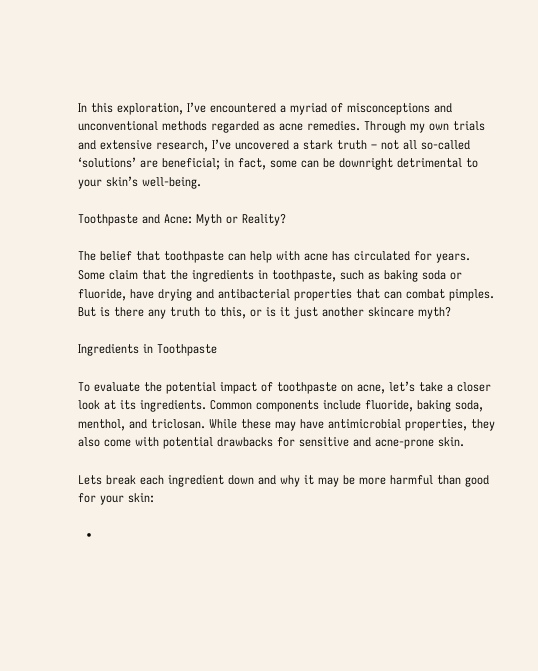In this exploration, I’ve encountered a myriad of misconceptions and unconventional methods regarded as acne remedies. Through my own trials and extensive research, I’ve uncovered a stark truth – not all so-called ‘solutions’ are beneficial; in fact, some can be downright detrimental to your skin’s well-being.

Toothpaste and Acne: Myth or Reality?

The belief that toothpaste can help with acne has circulated for years. Some claim that the ingredients in toothpaste, such as baking soda or fluoride, have drying and antibacterial properties that can combat pimples. But is there any truth to this, or is it just another skincare myth?

Ingredients in Toothpaste

To evaluate the potential impact of toothpaste on acne, let’s take a closer look at its ingredients. Common components include fluoride, baking soda, menthol, and triclosan. While these may have antimicrobial properties, they also come with potential drawbacks for sensitive and acne-prone skin.

Lets break each ingredient down and why it may be more harmful than good for your skin:

  •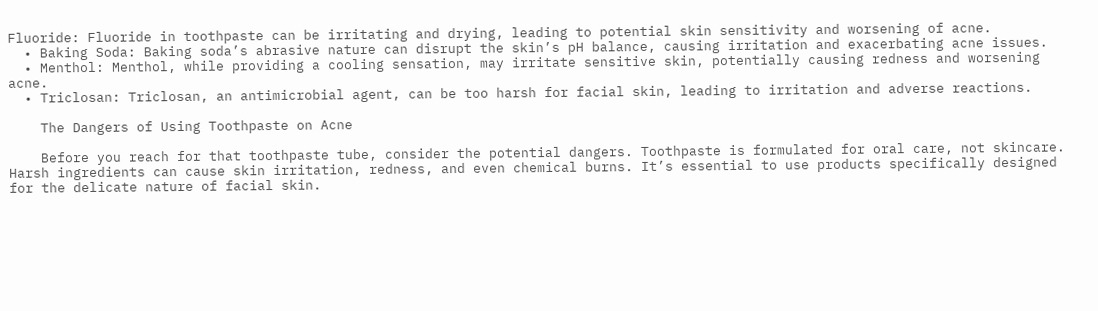Fluoride: Fluoride in toothpaste can be irritating and drying, leading to potential skin sensitivity and worsening of acne.
  • Baking Soda: Baking soda’s abrasive nature can disrupt the skin’s pH balance, causing irritation and exacerbating acne issues.
  • Menthol: Menthol, while providing a cooling sensation, may irritate sensitive skin, potentially causing redness and worsening acne.
  • Triclosan: Triclosan, an antimicrobial agent, can be too harsh for facial skin, leading to irritation and adverse reactions.

    The Dangers of Using Toothpaste on Acne

    Before you reach for that toothpaste tube, consider the potential dangers. Toothpaste is formulated for oral care, not skincare. Harsh ingredients can cause skin irritation, redness, and even chemical burns. It’s essential to use products specifically designed for the delicate nature of facial skin.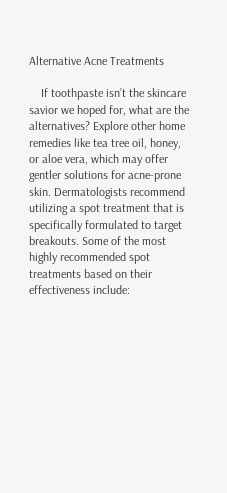Alternative Acne Treatments

    If toothpaste isn’t the skincare savior we hoped for, what are the alternatives? Explore other home remedies like tea tree oil, honey, or aloe vera, which may offer gentler solutions for acne-prone skin. Dermatologists recommend utilizing a spot treatment that is specifically formulated to target breakouts. Some of the most highly recommended spot treatments based on their effectiveness include: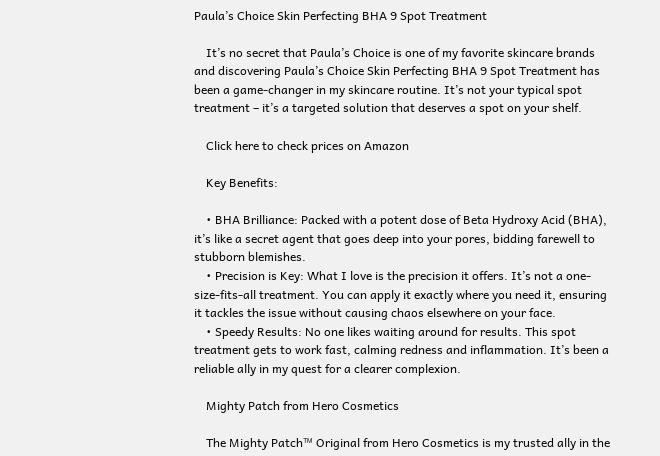Paula’s Choice Skin Perfecting BHA 9 Spot Treatment

    It’s no secret that Paula’s Choice is one of my favorite skincare brands and discovering Paula’s Choice Skin Perfecting BHA 9 Spot Treatment has been a game-changer in my skincare routine. It’s not your typical spot treatment – it’s a targeted solution that deserves a spot on your shelf.

    Click here to check prices on Amazon

    Key Benefits:

    • BHA Brilliance: Packed with a potent dose of Beta Hydroxy Acid (BHA), it’s like a secret agent that goes deep into your pores, bidding farewell to stubborn blemishes.
    • Precision is Key: What I love is the precision it offers. It’s not a one-size-fits-all treatment. You can apply it exactly where you need it, ensuring it tackles the issue without causing chaos elsewhere on your face.
    • Speedy Results: No one likes waiting around for results. This spot treatment gets to work fast, calming redness and inflammation. It’s been a reliable ally in my quest for a clearer complexion.

    Mighty Patch from Hero Cosmetics

    The Mighty Patch™ Original from Hero Cosmetics is my trusted ally in the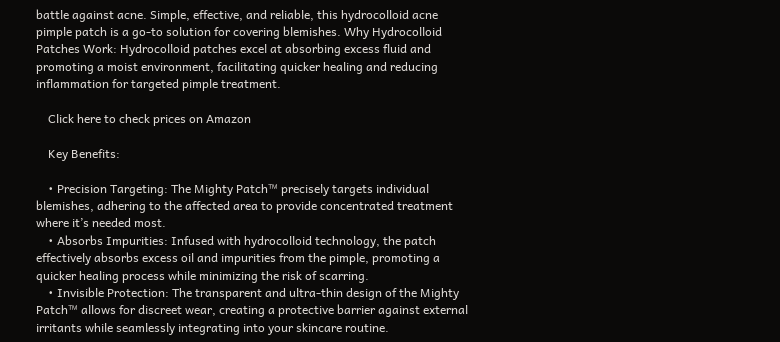battle against acne. Simple, effective, and reliable, this hydrocolloid acne pimple patch is a go-to solution for covering blemishes. Why Hydrocolloid Patches Work: Hydrocolloid patches excel at absorbing excess fluid and promoting a moist environment, facilitating quicker healing and reducing inflammation for targeted pimple treatment.

    Click here to check prices on Amazon

    Key Benefits:

    • Precision Targeting: The Mighty Patch™ precisely targets individual blemishes, adhering to the affected area to provide concentrated treatment where it’s needed most.
    • Absorbs Impurities: Infused with hydrocolloid technology, the patch effectively absorbs excess oil and impurities from the pimple, promoting a quicker healing process while minimizing the risk of scarring.
    • Invisible Protection: The transparent and ultra-thin design of the Mighty Patch™ allows for discreet wear, creating a protective barrier against external irritants while seamlessly integrating into your skincare routine.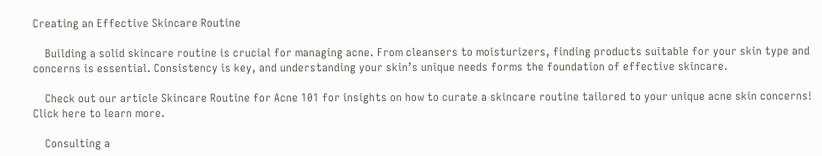Creating an Effective Skincare Routine

    Building a solid skincare routine is crucial for managing acne. From cleansers to moisturizers, finding products suitable for your skin type and concerns is essential. Consistency is key, and understanding your skin’s unique needs forms the foundation of effective skincare.

    Check out our article Skincare Routine for Acne 101 for insights on how to curate a skincare routine tailored to your unique acne skin concerns! Click here to learn more.

    Consulting a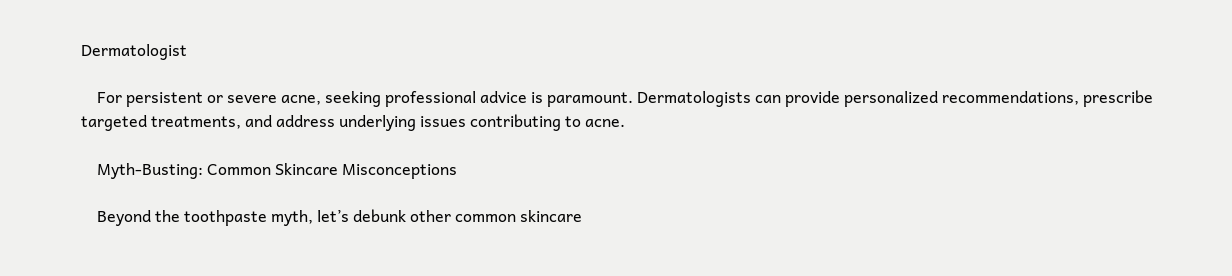Dermatologist

    For persistent or severe acne, seeking professional advice is paramount. Dermatologists can provide personalized recommendations, prescribe targeted treatments, and address underlying issues contributing to acne.

    Myth-Busting: Common Skincare Misconceptions

    Beyond the toothpaste myth, let’s debunk other common skincare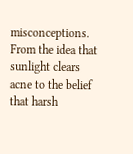misconceptions. From the idea that sunlight clears acne to the belief that harsh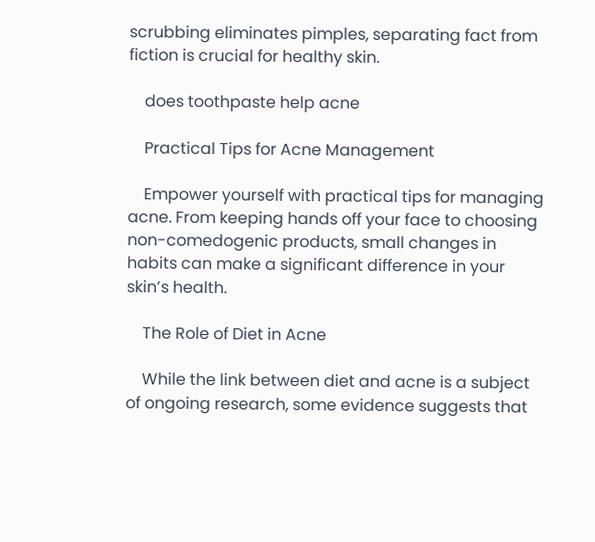scrubbing eliminates pimples, separating fact from fiction is crucial for healthy skin.

    does toothpaste help acne

    Practical Tips for Acne Management

    Empower yourself with practical tips for managing acne. From keeping hands off your face to choosing non-comedogenic products, small changes in habits can make a significant difference in your skin’s health.

    The Role of Diet in Acne

    While the link between diet and acne is a subject of ongoing research, some evidence suggests that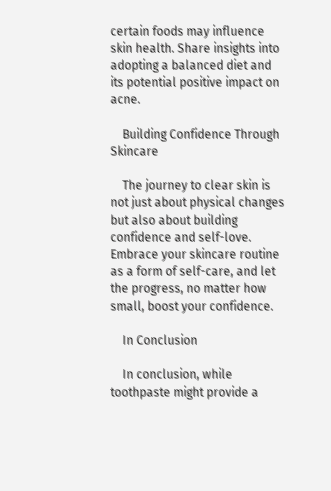certain foods may influence skin health. Share insights into adopting a balanced diet and its potential positive impact on acne.

    Building Confidence Through Skincare

    The journey to clear skin is not just about physical changes but also about building confidence and self-love. Embrace your skincare routine as a form of self-care, and let the progress, no matter how small, boost your confidence.

    In Conclusion

    In conclusion, while toothpaste might provide a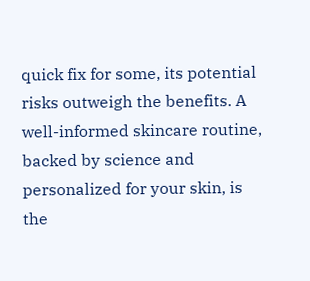quick fix for some, its potential risks outweigh the benefits. A well-informed skincare routine, backed by science and personalized for your skin, is the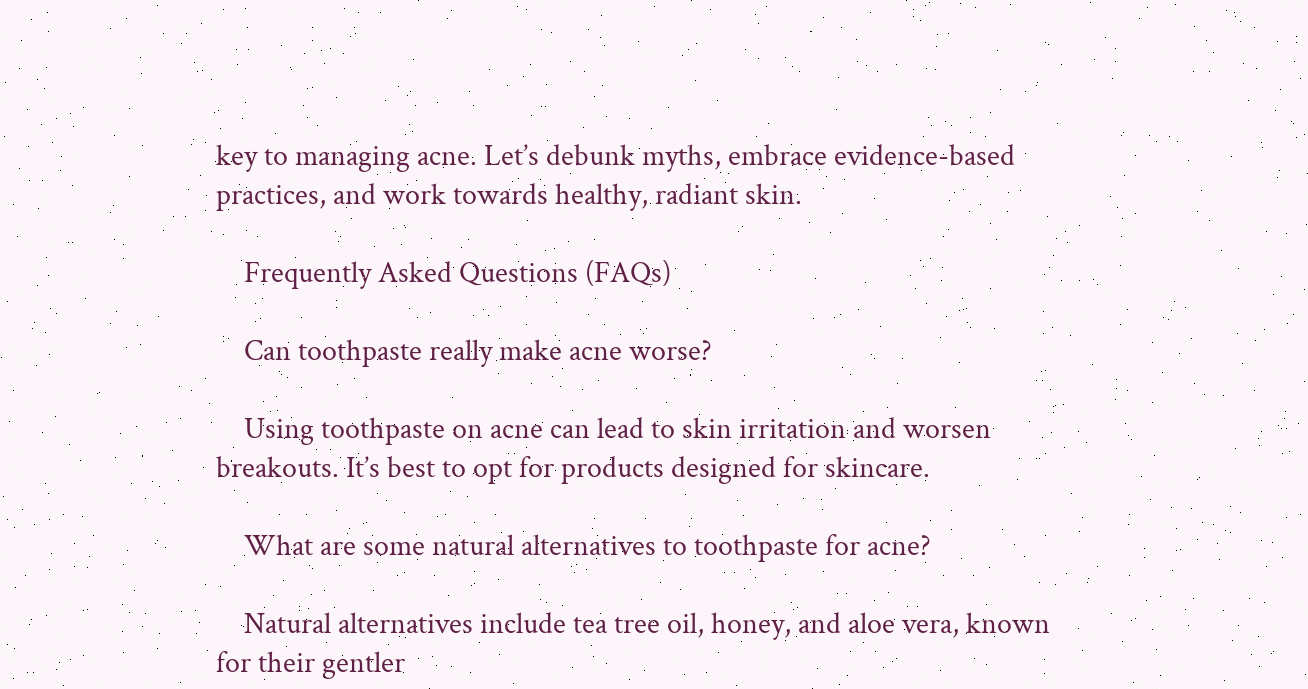key to managing acne. Let’s debunk myths, embrace evidence-based practices, and work towards healthy, radiant skin.

    Frequently Asked Questions (FAQs)

    Can toothpaste really make acne worse?

    Using toothpaste on acne can lead to skin irritation and worsen breakouts. It’s best to opt for products designed for skincare.

    What are some natural alternatives to toothpaste for acne?

    Natural alternatives include tea tree oil, honey, and aloe vera, known for their gentler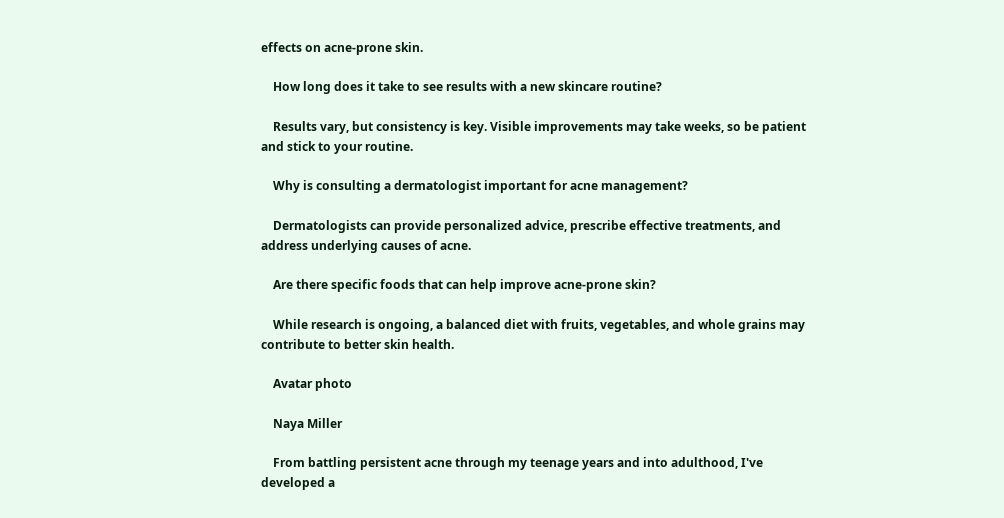effects on acne-prone skin.

    How long does it take to see results with a new skincare routine?

    Results vary, but consistency is key. Visible improvements may take weeks, so be patient and stick to your routine.

    Why is consulting a dermatologist important for acne management?

    Dermatologists can provide personalized advice, prescribe effective treatments, and address underlying causes of acne.

    Are there specific foods that can help improve acne-prone skin?

    While research is ongoing, a balanced diet with fruits, vegetables, and whole grains may contribute to better skin health.

    Avatar photo

    Naya Miller

    From battling persistent acne through my teenage years and into adulthood, I've developed a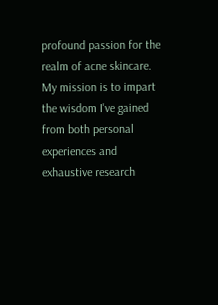profound passion for the realm of acne skincare. My mission is to impart the wisdom I've gained from both personal experiences and exhaustive research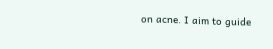on acne. I aim to guide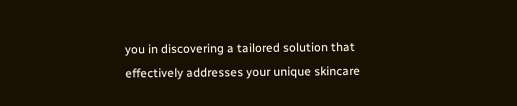you in discovering a tailored solution that effectively addresses your unique skincare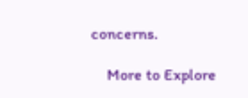concerns.

    More to Explore